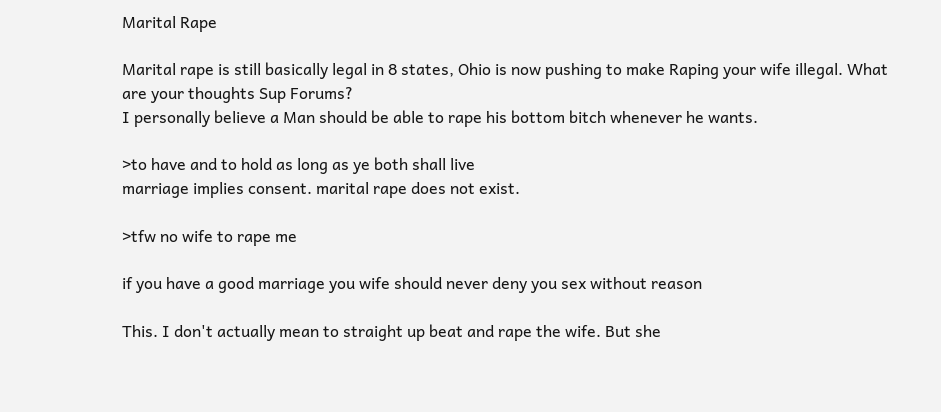Marital Rape

Marital rape is still basically legal in 8 states, Ohio is now pushing to make Raping your wife illegal. What are your thoughts Sup Forums?
I personally believe a Man should be able to rape his bottom bitch whenever he wants.

>to have and to hold as long as ye both shall live
marriage implies consent. marital rape does not exist.

>tfw no wife to rape me

if you have a good marriage you wife should never deny you sex without reason

This. I don't actually mean to straight up beat and rape the wife. But she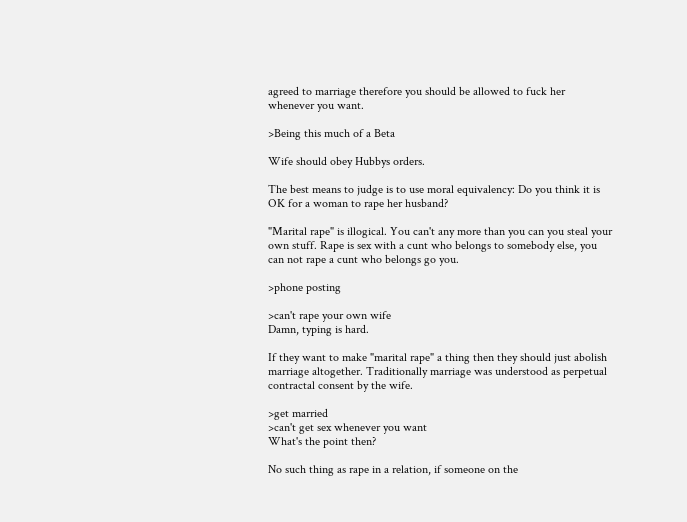agreed to marriage therefore you should be allowed to fuck her whenever you want.

>Being this much of a Beta

Wife should obey Hubbys orders.

The best means to judge is to use moral equivalency: Do you think it is OK for a woman to rape her husband?

"Marital rape" is illogical. You can't any more than you can you steal your own stuff. Rape is sex with a cunt who belongs to somebody else, you can not rape a cunt who belongs go you.

>phone posting

>can't rape your own wife
Damn, typing is hard.

If they want to make "marital rape" a thing then they should just abolish marriage altogether. Traditionally marriage was understood as perpetual contractal consent by the wife.

>get married
>can't get sex whenever you want
What's the point then?

No such thing as rape in a relation, if someone on the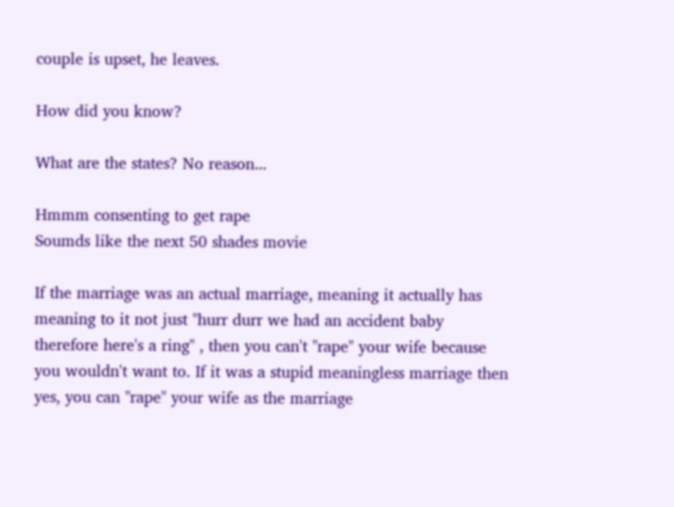couple is upset, he leaves.

How did you know?

What are the states? No reason...

Hmmm consenting to get rape
Soumds like the next 50 shades movie

If the marriage was an actual marriage, meaning it actually has meaning to it not just "hurr durr we had an accident baby therefore here's a ring" , then you can't "rape" your wife because you wouldn't want to. If it was a stupid meaningless marriage then yes, you can "rape" your wife as the marriage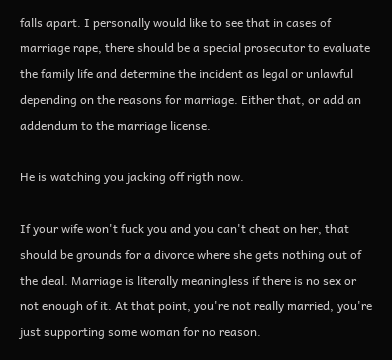falls apart. I personally would like to see that in cases of marriage rape, there should be a special prosecutor to evaluate the family life and determine the incident as legal or unlawful depending on the reasons for marriage. Either that, or add an addendum to the marriage license.

He is watching you jacking off rigth now.

If your wife won't fuck you and you can't cheat on her, that should be grounds for a divorce where she gets nothing out of the deal. Marriage is literally meaningless if there is no sex or not enough of it. At that point, you're not really married, you're just supporting some woman for no reason.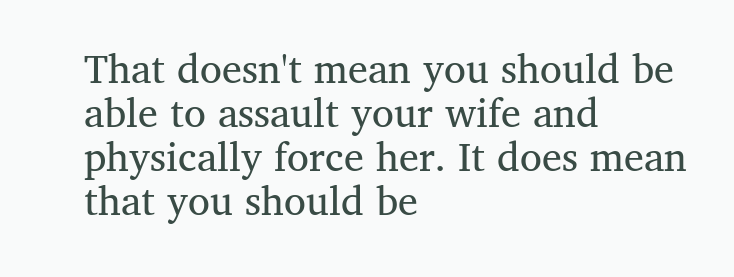That doesn't mean you should be able to assault your wife and physically force her. It does mean that you should be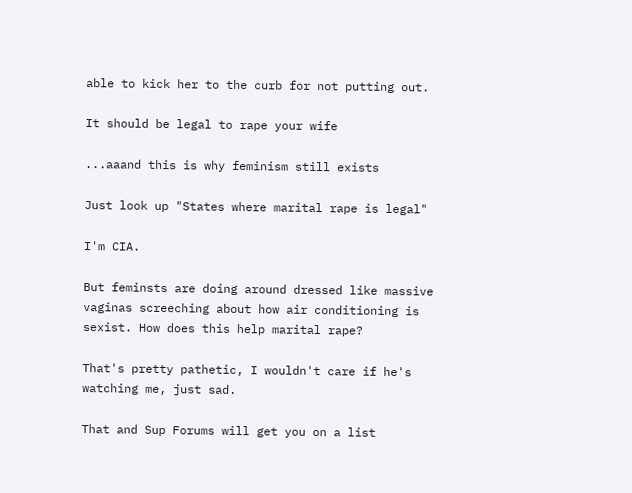able to kick her to the curb for not putting out.

It should be legal to rape your wife

...aaand this is why feminism still exists

Just look up "States where marital rape is legal"

I'm CIA.

But feminsts are doing around dressed like massive vaginas screeching about how air conditioning is sexist. How does this help marital rape?

That's pretty pathetic, I wouldn't care if he's watching me, just sad.

That and Sup Forums will get you on a list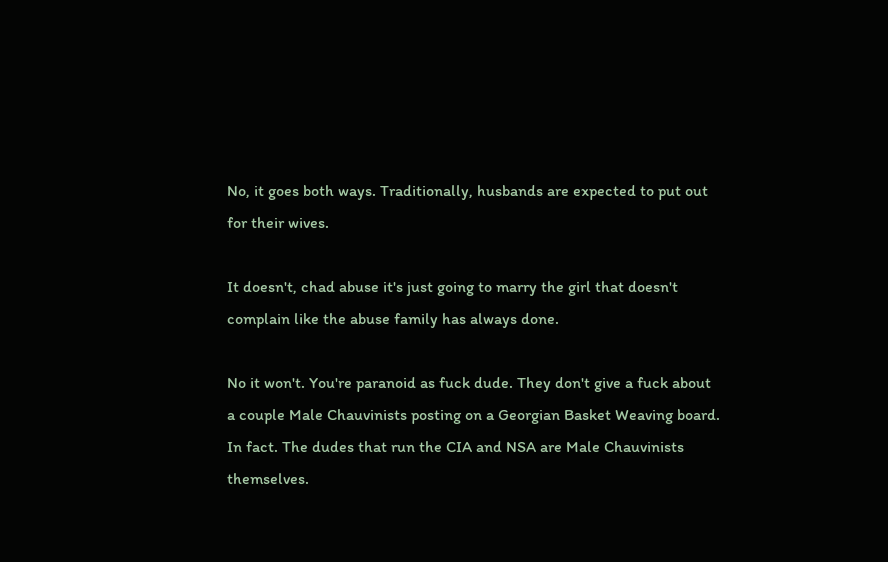No, it goes both ways. Traditionally, husbands are expected to put out for their wives.

It doesn't, chad abuse it's just going to marry the girl that doesn't complain like the abuse family has always done.

No it won't. You're paranoid as fuck dude. They don't give a fuck about a couple Male Chauvinists posting on a Georgian Basket Weaving board.
In fact. The dudes that run the CIA and NSA are Male Chauvinists themselves.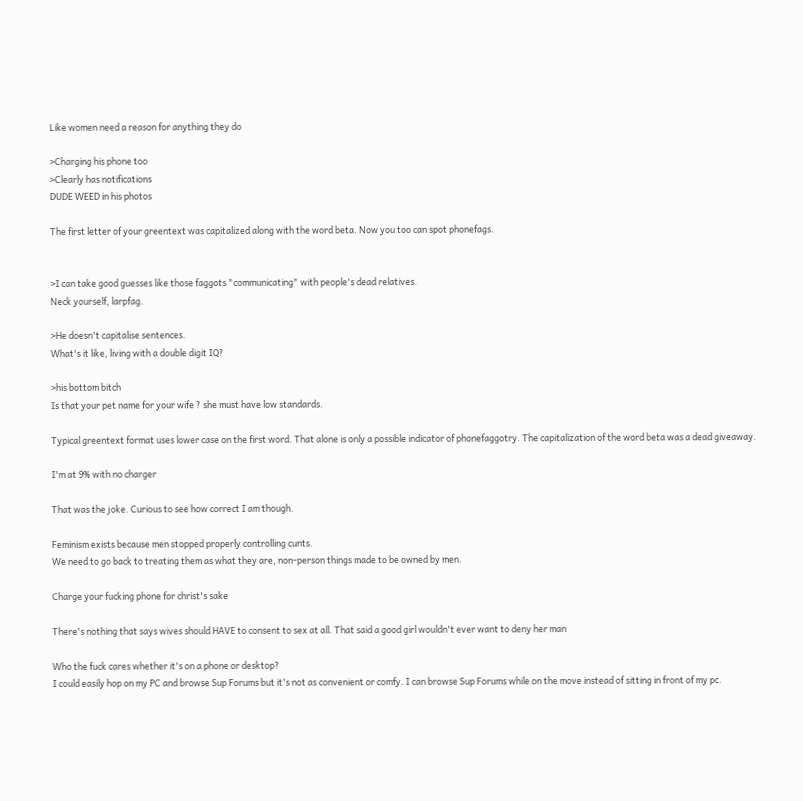Like women need a reason for anything they do

>Charging his phone too
>Clearly has notifications
DUDE WEED in his photos

The first letter of your greentext was capitalized along with the word beta. Now you too can spot phonefags.


>I can take good guesses like those faggots "communicating" with people's dead relatives.
Neck yourself, larpfag.

>He doesn't capitalise sentences.
What's it like, living with a double digit IQ?

>his bottom bitch
Is that your pet name for your wife ? she must have low standards.

Typical greentext format uses lower case on the first word. That alone is only a possible indicator of phonefaggotry. The capitalization of the word beta was a dead giveaway.

I'm at 9% with no charger

That was the joke. Curious to see how correct I am though.

Feminism exists because men stopped properly controlling cunts.
We need to go back to treating them as what they are, non-person things made to be owned by men.

Charge your fucking phone for christ's sake

There's nothing that says wives should HAVE to consent to sex at all. That said a good girl wouldn't ever want to deny her man

Who the fuck cares whether it's on a phone or desktop?
I could easily hop on my PC and browse Sup Forums but it's not as convenient or comfy. I can browse Sup Forums while on the move instead of sitting in front of my pc.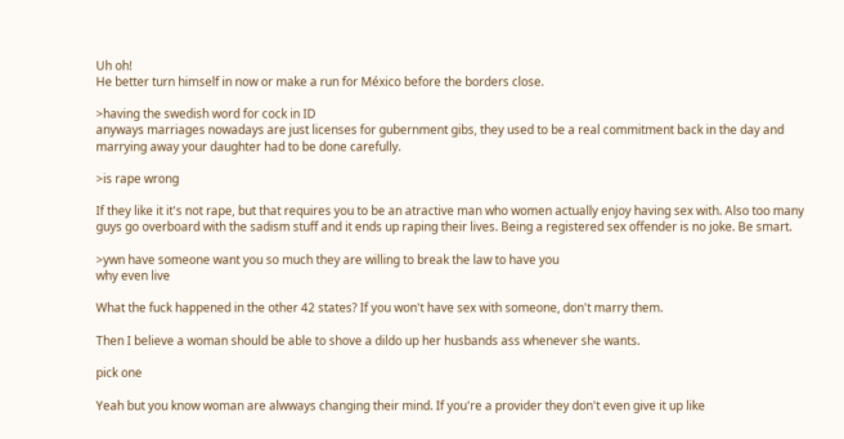Uh oh!
He better turn himself in now or make a run for México before the borders close.

>having the swedish word for cock in ID
anyways marriages nowadays are just licenses for gubernment gibs, they used to be a real commitment back in the day and marrying away your daughter had to be done carefully.

>is rape wrong

If they like it it's not rape, but that requires you to be an atractive man who women actually enjoy having sex with. Also too many guys go overboard with the sadism stuff and it ends up raping their lives. Being a registered sex offender is no joke. Be smart.

>ywn have someone want you so much they are willing to break the law to have you
why even live

What the fuck happened in the other 42 states? If you won't have sex with someone, don't marry them.

Then I believe a woman should be able to shove a dildo up her husbands ass whenever she wants.

pick one

Yeah but you know woman are alwways changing their mind. If you're a provider they don't even give it up like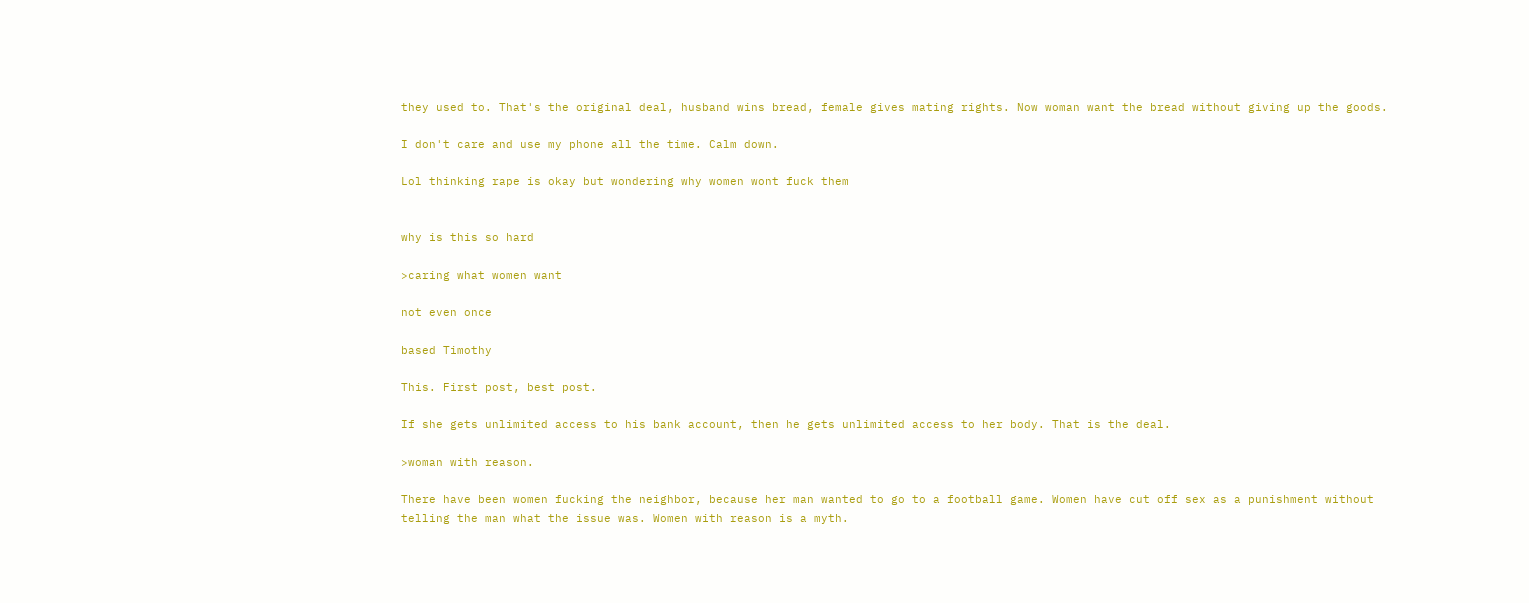they used to. That's the original deal, husband wins bread, female gives mating rights. Now woman want the bread without giving up the goods.

I don't care and use my phone all the time. Calm down.

Lol thinking rape is okay but wondering why women wont fuck them


why is this so hard

>caring what women want

not even once

based Timothy

This. First post, best post.

If she gets unlimited access to his bank account, then he gets unlimited access to her body. That is the deal.

>woman with reason.

There have been women fucking the neighbor, because her man wanted to go to a football game. Women have cut off sex as a punishment without telling the man what the issue was. Women with reason is a myth.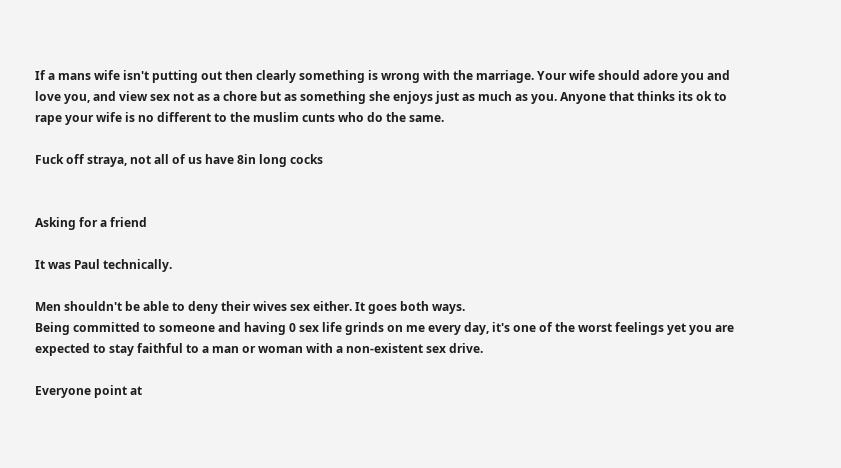If a mans wife isn't putting out then clearly something is wrong with the marriage. Your wife should adore you and love you, and view sex not as a chore but as something she enjoys just as much as you. Anyone that thinks its ok to rape your wife is no different to the muslim cunts who do the same.

Fuck off straya, not all of us have 8in long cocks


Asking for a friend

It was Paul technically.

Men shouldn't be able to deny their wives sex either. It goes both ways.
Being committed to someone and having 0 sex life grinds on me every day, it's one of the worst feelings yet you are expected to stay faithful to a man or woman with a non-existent sex drive.

Everyone point at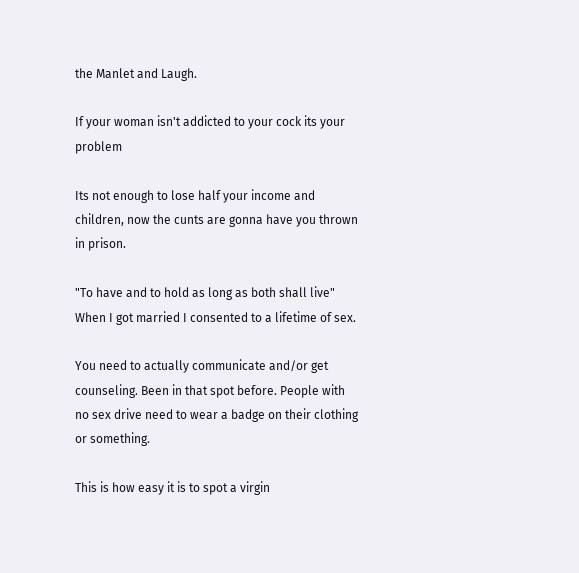the Manlet and Laugh.

If your woman isn't addicted to your cock its your problem

Its not enough to lose half your income and children, now the cunts are gonna have you thrown in prison.

"To have and to hold as long as both shall live"
When I got married I consented to a lifetime of sex.

You need to actually communicate and/or get counseling. Been in that spot before. People with no sex drive need to wear a badge on their clothing or something.

This is how easy it is to spot a virgin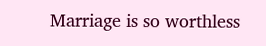Marriage is so worthless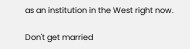as an institution in the West right now.

Don't get married